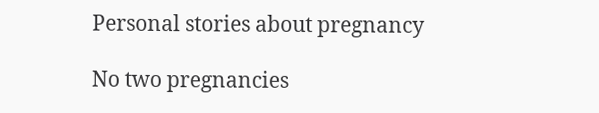Personal stories about pregnancy

No two pregnancies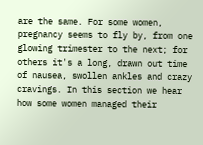are the same. For some women, pregnancy seems to fly by, from one glowing trimester to the next; for others it's a long, drawn out time of nausea, swollen ankles and crazy cravings. In this section we hear how some women managed their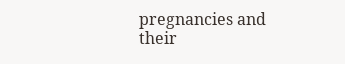pregnancies and their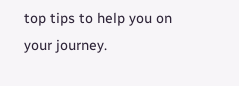top tips to help you on your journey.